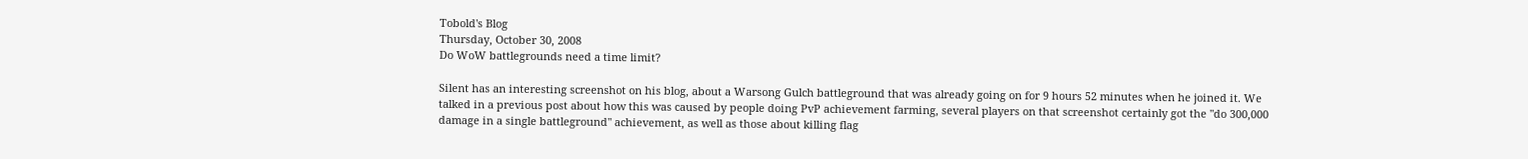Tobold's Blog
Thursday, October 30, 2008
Do WoW battlegrounds need a time limit?

Silent has an interesting screenshot on his blog, about a Warsong Gulch battleground that was already going on for 9 hours 52 minutes when he joined it. We talked in a previous post about how this was caused by people doing PvP achievement farming, several players on that screenshot certainly got the "do 300,000 damage in a single battleground" achievement, as well as those about killing flag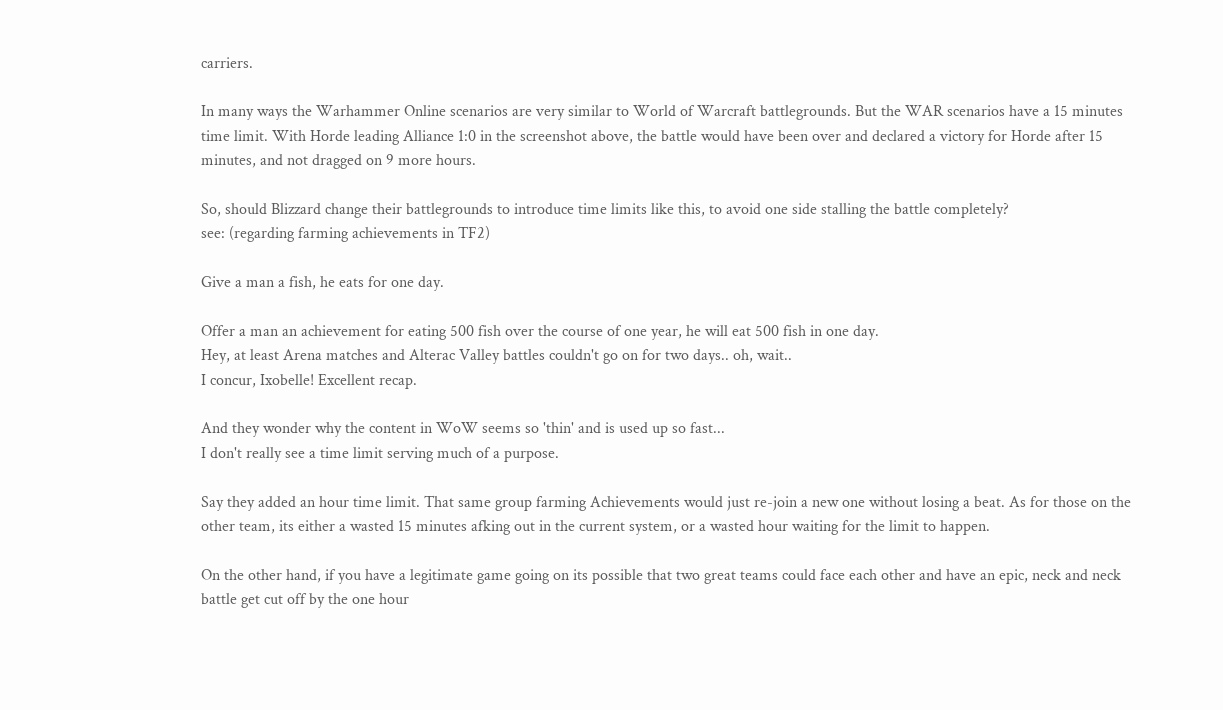carriers.

In many ways the Warhammer Online scenarios are very similar to World of Warcraft battlegrounds. But the WAR scenarios have a 15 minutes time limit. With Horde leading Alliance 1:0 in the screenshot above, the battle would have been over and declared a victory for Horde after 15 minutes, and not dragged on 9 more hours.

So, should Blizzard change their battlegrounds to introduce time limits like this, to avoid one side stalling the battle completely?
see: (regarding farming achievements in TF2)

Give a man a fish, he eats for one day.

Offer a man an achievement for eating 500 fish over the course of one year, he will eat 500 fish in one day.
Hey, at least Arena matches and Alterac Valley battles couldn't go on for two days.. oh, wait..
I concur, Ixobelle! Excellent recap.

And they wonder why the content in WoW seems so 'thin' and is used up so fast...
I don't really see a time limit serving much of a purpose.

Say they added an hour time limit. That same group farming Achievements would just re-join a new one without losing a beat. As for those on the other team, its either a wasted 15 minutes afking out in the current system, or a wasted hour waiting for the limit to happen.

On the other hand, if you have a legitimate game going on its possible that two great teams could face each other and have an epic, neck and neck battle get cut off by the one hour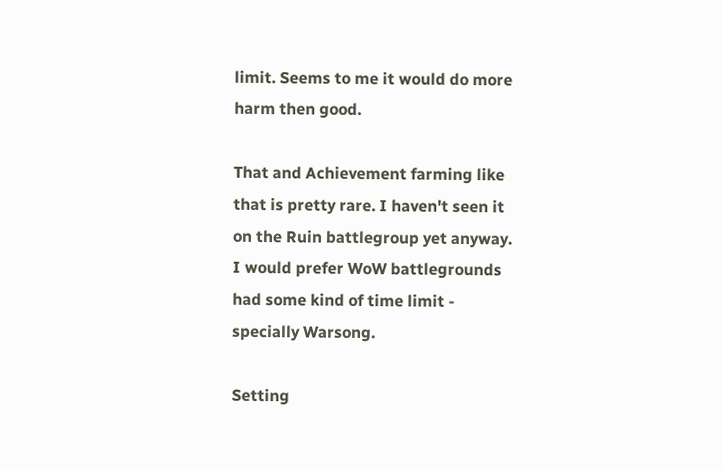limit. Seems to me it would do more harm then good.

That and Achievement farming like that is pretty rare. I haven't seen it on the Ruin battlegroup yet anyway.
I would prefer WoW battlegrounds had some kind of time limit - specially Warsong.

Setting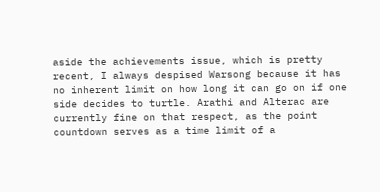aside the achievements issue, which is pretty recent, I always despised Warsong because it has no inherent limit on how long it can go on if one side decides to turtle. Arathi and Alterac are currently fine on that respect, as the point countdown serves as a time limit of a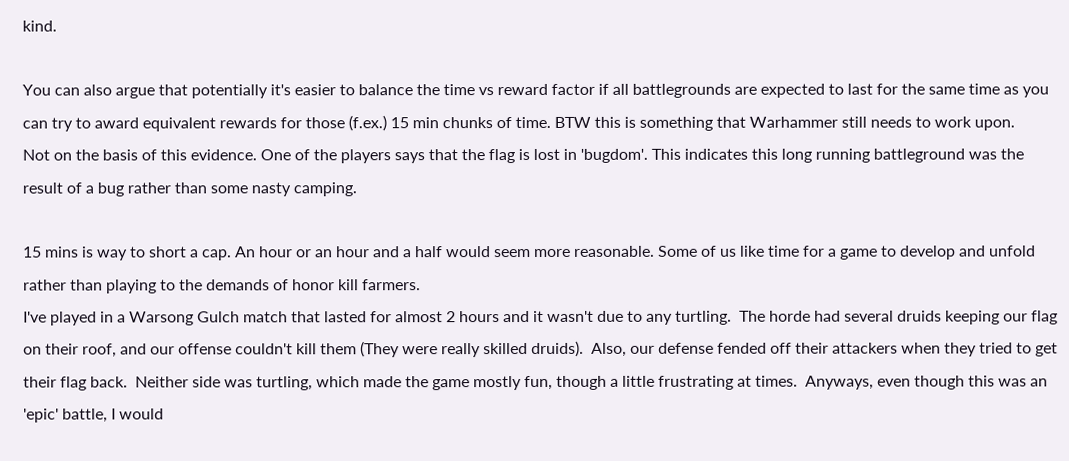kind.

You can also argue that potentially it's easier to balance the time vs reward factor if all battlegrounds are expected to last for the same time as you can try to award equivalent rewards for those (f.ex.) 15 min chunks of time. BTW this is something that Warhammer still needs to work upon.
Not on the basis of this evidence. One of the players says that the flag is lost in 'bugdom'. This indicates this long running battleground was the result of a bug rather than some nasty camping.

15 mins is way to short a cap. An hour or an hour and a half would seem more reasonable. Some of us like time for a game to develop and unfold rather than playing to the demands of honor kill farmers.
I've played in a Warsong Gulch match that lasted for almost 2 hours and it wasn't due to any turtling.  The horde had several druids keeping our flag on their roof, and our offense couldn't kill them (They were really skilled druids).  Also, our defense fended off their attackers when they tried to get their flag back.  Neither side was turtling, which made the game mostly fun, though a little frustrating at times.  Anyways, even though this was an 'epic' battle, I would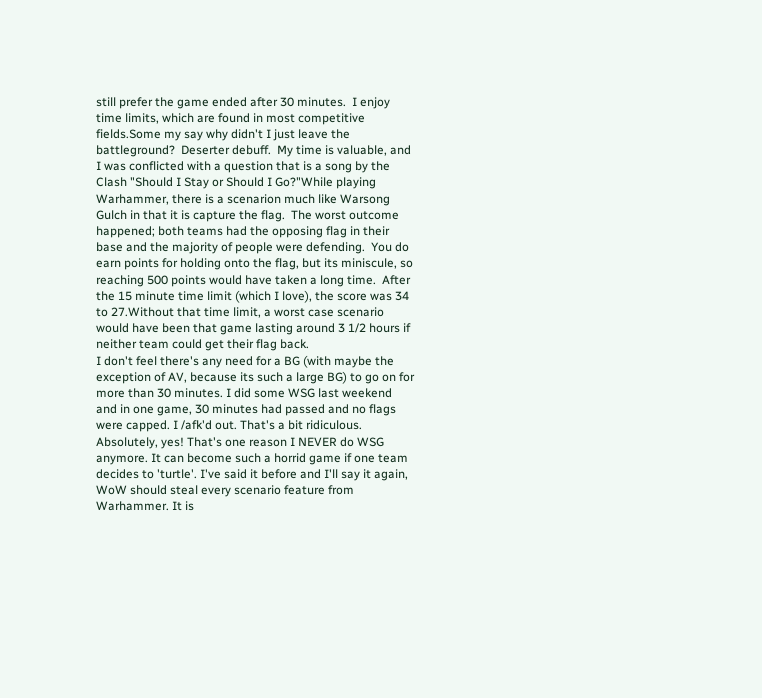still prefer the game ended after 30 minutes.  I enjoy time limits, which are found in most competitive fields.Some my say why didn't I just leave the battleground?  Deserter debuff.  My time is valuable, and I was conflicted with a question that is a song by the Clash "Should I Stay or Should I Go?"While playing Warhammer, there is a scenarion much like Warsong Gulch in that it is capture the flag.  The worst outcome happened; both teams had the opposing flag in their base and the majority of people were defending.  You do earn points for holding onto the flag, but its miniscule, so reaching 500 points would have taken a long time.  After the 15 minute time limit (which I love), the score was 34 to 27.Without that time limit, a worst case scenario would have been that game lasting around 3 1/2 hours if neither team could get their flag back.
I don't feel there's any need for a BG (with maybe the exception of AV, because its such a large BG) to go on for more than 30 minutes. I did some WSG last weekend and in one game, 30 minutes had passed and no flags were capped. I /afk'd out. That's a bit ridiculous.
Absolutely, yes! That's one reason I NEVER do WSG anymore. It can become such a horrid game if one team decides to 'turtle'. I've said it before and I'll say it again, WoW should steal every scenario feature from Warhammer. It is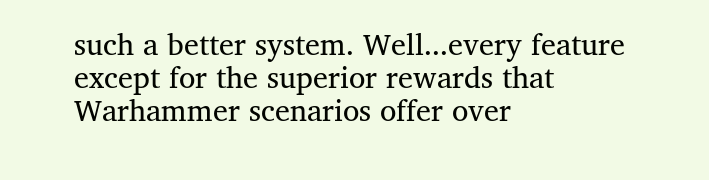such a better system. Well...every feature except for the superior rewards that Warhammer scenarios offer over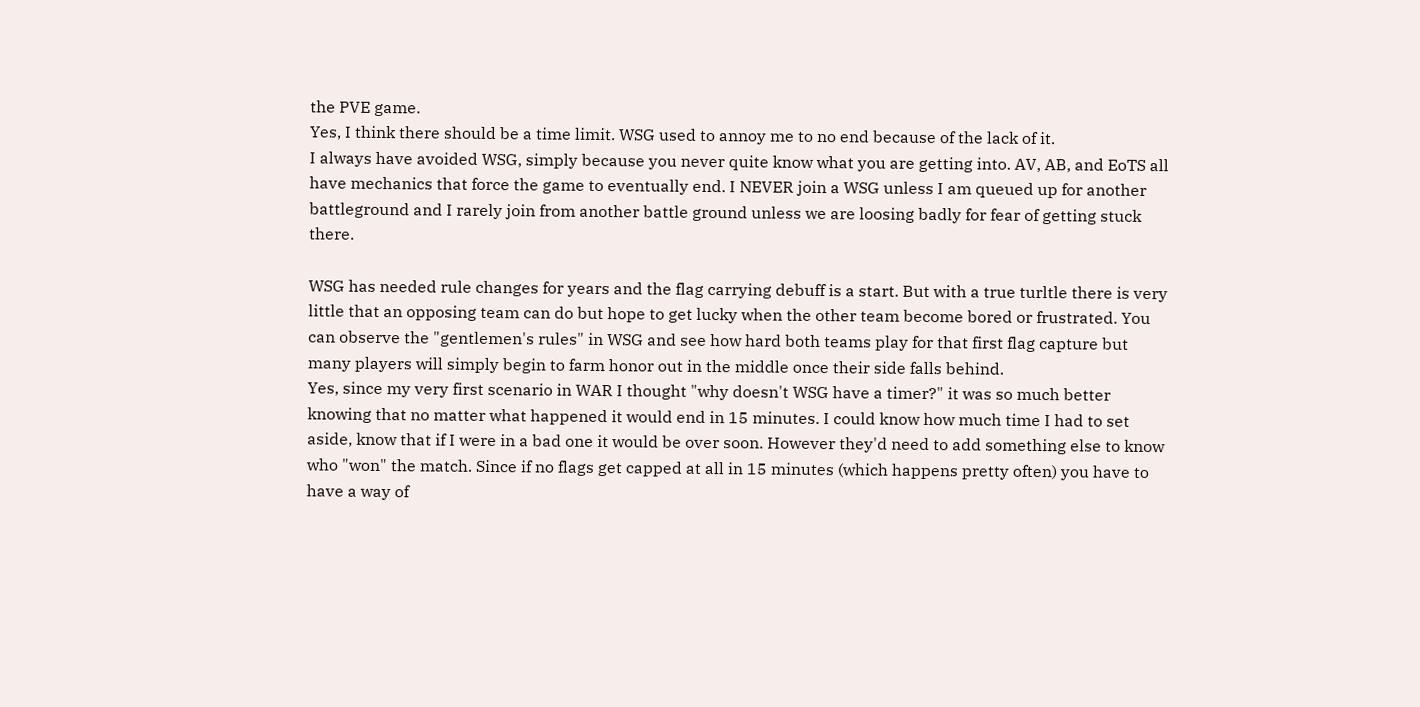the PVE game.
Yes, I think there should be a time limit. WSG used to annoy me to no end because of the lack of it.
I always have avoided WSG, simply because you never quite know what you are getting into. AV, AB, and EoTS all have mechanics that force the game to eventually end. I NEVER join a WSG unless I am queued up for another battleground and I rarely join from another battle ground unless we are loosing badly for fear of getting stuck there.

WSG has needed rule changes for years and the flag carrying debuff is a start. But with a true turltle there is very little that an opposing team can do but hope to get lucky when the other team become bored or frustrated. You can observe the "gentlemen's rules" in WSG and see how hard both teams play for that first flag capture but many players will simply begin to farm honor out in the middle once their side falls behind.
Yes, since my very first scenario in WAR I thought "why doesn't WSG have a timer?" it was so much better knowing that no matter what happened it would end in 15 minutes. I could know how much time I had to set aside, know that if I were in a bad one it would be over soon. However they'd need to add something else to know who "won" the match. Since if no flags get capped at all in 15 minutes (which happens pretty often) you have to have a way of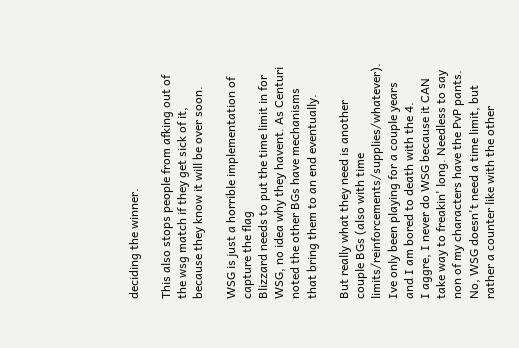deciding the winner.

This also stops people from afking out of the wsg match if they get sick of it, because they know it will be over soon.

WSG is just a horrible implementation of capture the flag
Blizzard needs to put the time limit in for WSG, no idea why they havent. As Centuri noted the other BGs have mechanisms that bring them to an end eventually.

But really what they need is another couple BGs (also with time limits/reinforcements/supplies/whatever). Ive only been playing for a couple years and I am bored to death with the 4.
I aggre, I never do WSG because it CAN take way to freakin' long. Needless to say non of my characters have the PvP pants.
No, WSG doesn't need a time limit, but rather a counter like with the other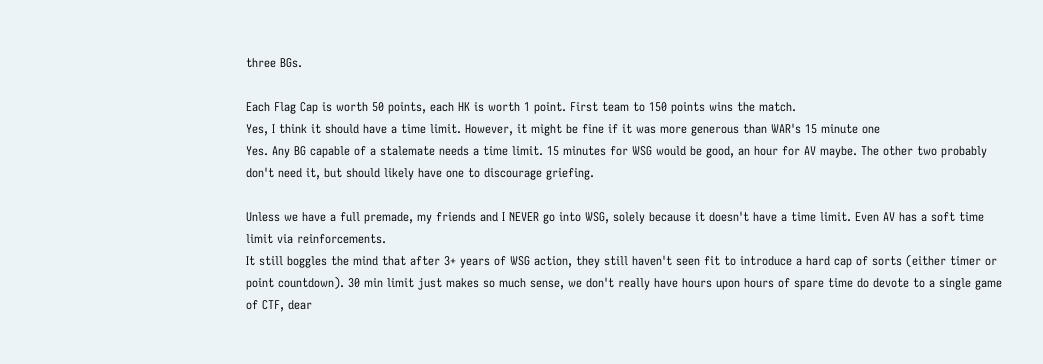three BGs.

Each Flag Cap is worth 50 points, each HK is worth 1 point. First team to 150 points wins the match.
Yes, I think it should have a time limit. However, it might be fine if it was more generous than WAR's 15 minute one
Yes. Any BG capable of a stalemate needs a time limit. 15 minutes for WSG would be good, an hour for AV maybe. The other two probably don't need it, but should likely have one to discourage griefing.

Unless we have a full premade, my friends and I NEVER go into WSG, solely because it doesn't have a time limit. Even AV has a soft time limit via reinforcements.
It still boggles the mind that after 3+ years of WSG action, they still haven't seen fit to introduce a hard cap of sorts (either timer or point countdown). 30 min limit just makes so much sense, we don't really have hours upon hours of spare time do devote to a single game of CTF, dear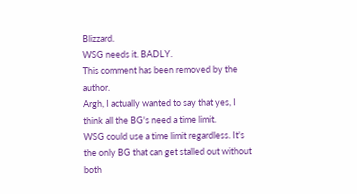Blizzard.
WSG needs it. BADLY.
This comment has been removed by the author.
Argh, I actually wanted to say that yes, I think all the BG's need a time limit.
WSG could use a time limit regardless. It's the only BG that can get stalled out without both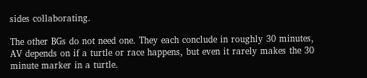sides collaborating.

The other BGs do not need one. They each conclude in roughly 30 minutes, AV depends on if a turtle or race happens, but even it rarely makes the 30 minute marker in a turtle.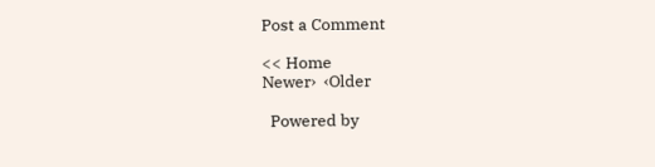Post a Comment

<< Home
Newer›  ‹Older

  Powered by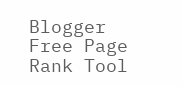Blogger   Free Page Rank Tool